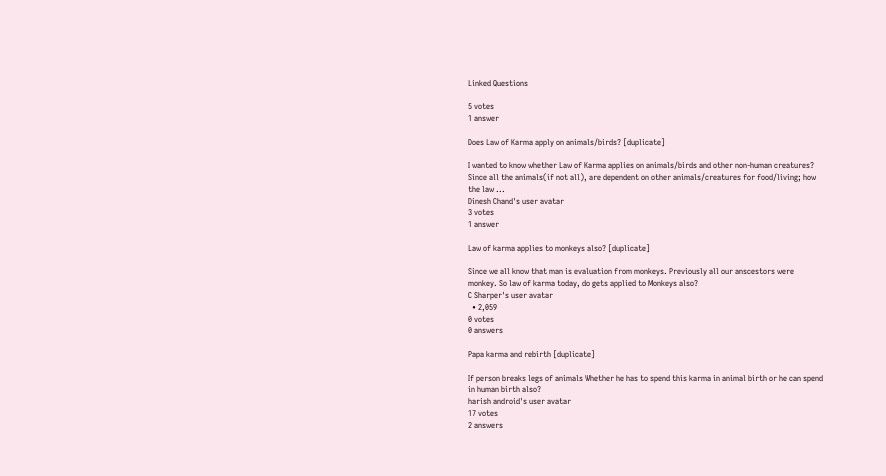Linked Questions

5 votes
1 answer

Does Law of Karma apply on animals/birds? [duplicate]

I wanted to know whether Law of Karma applies on animals/birds and other non-human creatures? Since all the animals(if not all), are dependent on other animals/creatures for food/living; how the law ...
Dinesh Chand's user avatar
3 votes
1 answer

Law of karma applies to monkeys also? [duplicate]

Since we all know that man is evaluation from monkeys. Previously all our anscestors were monkey. So law of karma today, do gets applied to Monkeys also?
C Sharper's user avatar
  • 2,059
0 votes
0 answers

Papa karma and rebirth [duplicate]

If person breaks legs of animals Whether he has to spend this karma in animal birth or he can spend in human birth also?
harish android's user avatar
17 votes
2 answers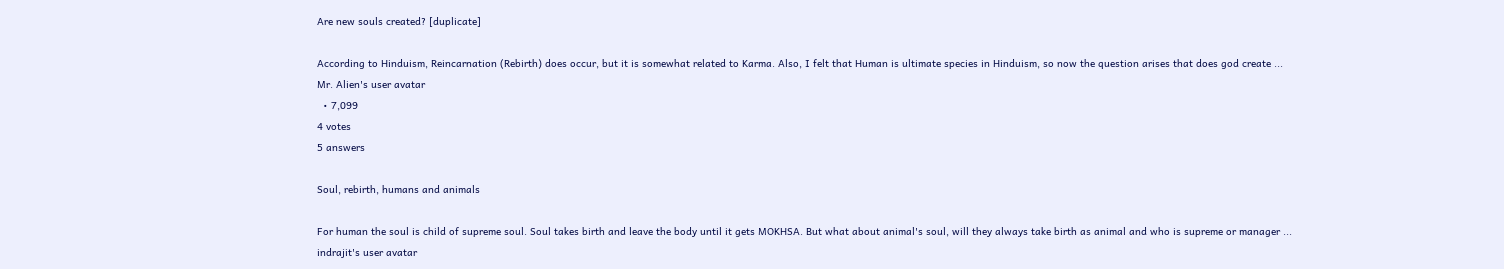Are new souls created? [duplicate]

According to Hinduism, Reincarnation (Rebirth) does occur, but it is somewhat related to Karma. Also, I felt that Human is ultimate species in Hinduism, so now the question arises that does god create ...
Mr. Alien's user avatar
  • 7,099
4 votes
5 answers

Soul, rebirth, humans and animals

For human the soul is child of supreme soul. Soul takes birth and leave the body until it gets MOKHSA. But what about animal's soul, will they always take birth as animal and who is supreme or manager ...
indrajit's user avatar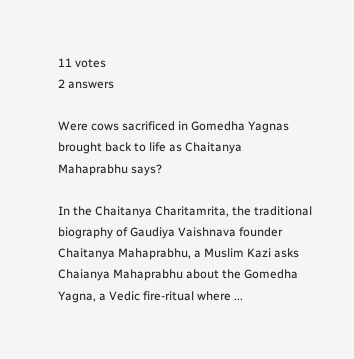11 votes
2 answers

Were cows sacrificed in Gomedha Yagnas brought back to life as Chaitanya Mahaprabhu says?

In the Chaitanya Charitamrita, the traditional biography of Gaudiya Vaishnava founder Chaitanya Mahaprabhu, a Muslim Kazi asks Chaianya Mahaprabhu about the Gomedha Yagna, a Vedic fire-ritual where ...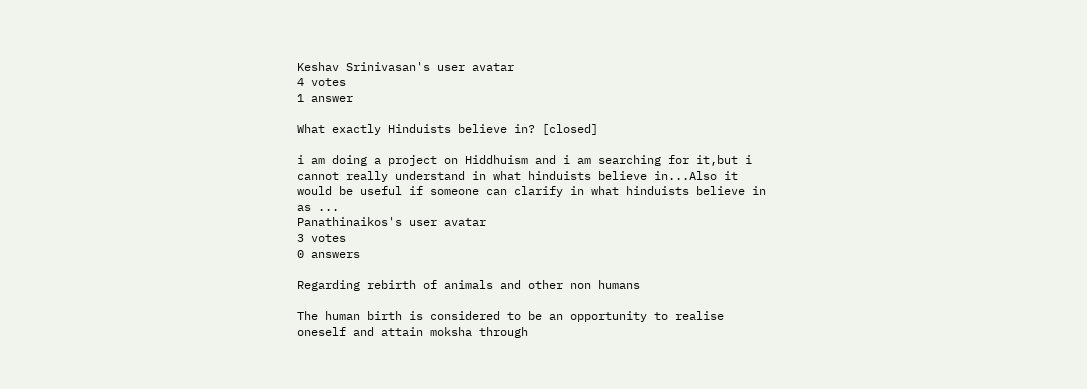Keshav Srinivasan's user avatar
4 votes
1 answer

What exactly Hinduists believe in? [closed]

i am doing a project on Hiddhuism and i am searching for it,but i cannot really understand in what hinduists believe in...Also it would be useful if someone can clarify in what hinduists believe in as ...
Panathinaikos's user avatar
3 votes
0 answers

Regarding rebirth of animals and other non humans

The human birth is considered to be an opportunity to realise oneself and attain moksha through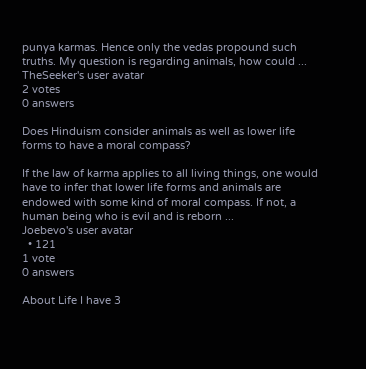punya karmas. Hence only the vedas propound such truths. My question is regarding animals, how could ...
TheSeeker's user avatar
2 votes
0 answers

Does Hinduism consider animals as well as lower life forms to have a moral compass?

If the law of karma applies to all living things, one would have to infer that lower life forms and animals are endowed with some kind of moral compass. If not, a human being who is evil and is reborn ...
Joebevo's user avatar
  • 121
1 vote
0 answers

About Life I have 3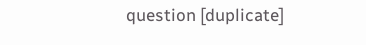question [duplicate]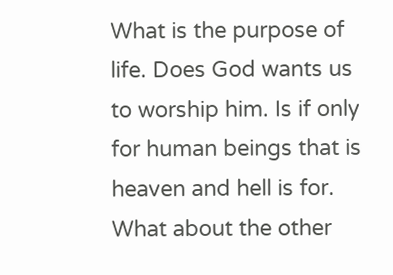What is the purpose of life. Does God wants us to worship him. Is if only for human beings that is heaven and hell is for. What about the other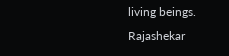living beings.
Rajashekar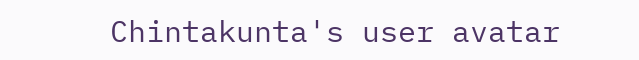Chintakunta's user avatar